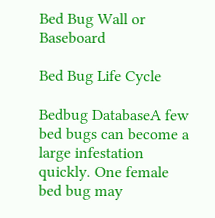Bed Bug Wall or Baseboard

Bed Bug Life Cycle

Bedbug DatabaseA few bed bugs can become a large infestation quickly. One female bed bug may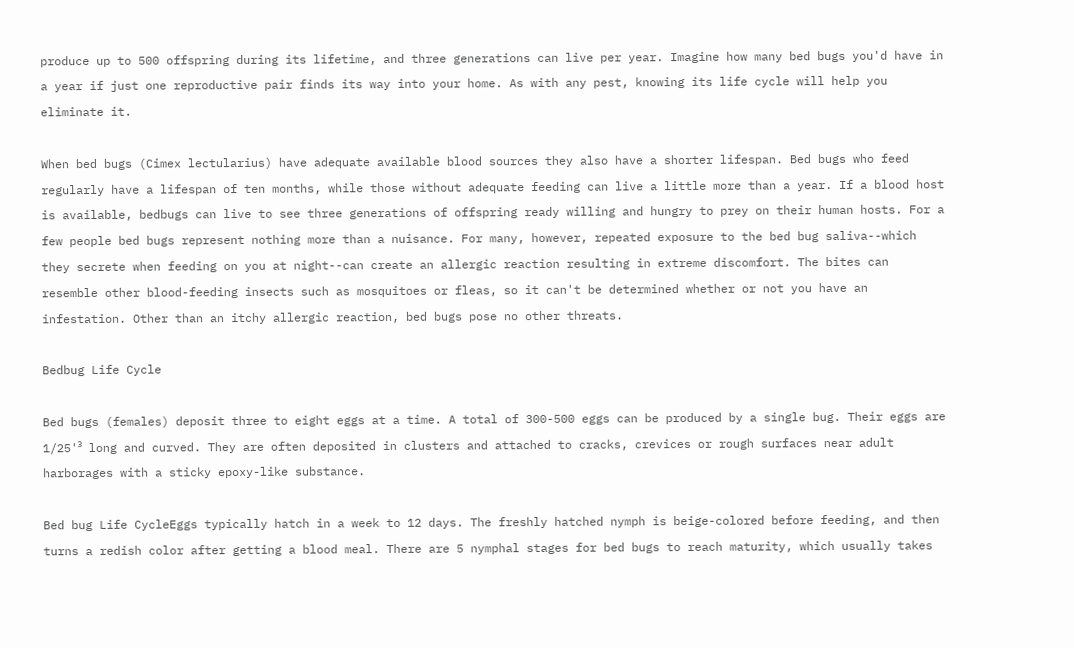produce up to 500 offspring during its lifetime, and three generations can live per year. Imagine how many bed bugs you'd have in a year if just one reproductive pair finds its way into your home. As with any pest, knowing its life cycle will help you eliminate it.

When bed bugs (Cimex lectularius) have adequate available blood sources they also have a shorter lifespan. Bed bugs who feed regularly have a lifespan of ten months, while those without adequate feeding can live a little more than a year. If a blood host is available, bedbugs can live to see three generations of offspring ready willing and hungry to prey on their human hosts. For a few people bed bugs represent nothing more than a nuisance. For many, however, repeated exposure to the bed bug saliva--which they secrete when feeding on you at night--can create an allergic reaction resulting in extreme discomfort. The bites can resemble other blood-feeding insects such as mosquitoes or fleas, so it can't be determined whether or not you have an infestation. Other than an itchy allergic reaction, bed bugs pose no other threats.

Bedbug Life Cycle

Bed bugs (females) deposit three to eight eggs at a time. A total of 300-500 eggs can be produced by a single bug. Their eggs are 1/25'³ long and curved. They are often deposited in clusters and attached to cracks, crevices or rough surfaces near adult harborages with a sticky epoxy-like substance.

Bed bug Life CycleEggs typically hatch in a week to 12 days. The freshly hatched nymph is beige-colored before feeding, and then turns a redish color after getting a blood meal. There are 5 nymphal stages for bed bugs to reach maturity, which usually takes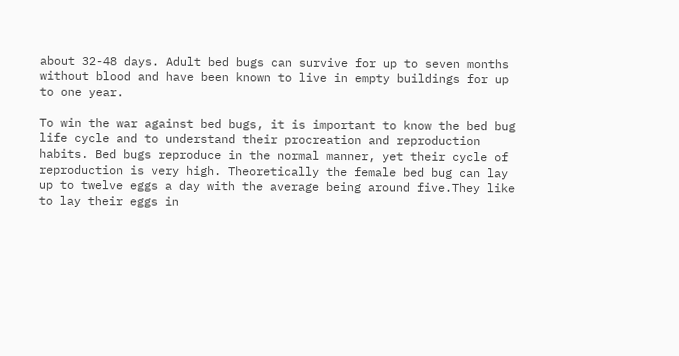about 32-48 days. Adult bed bugs can survive for up to seven months without blood and have been known to live in empty buildings for up to one year.

To win the war against bed bugs, it is important to know the bed bug life cycle and to understand their procreation and reproduction habits. Bed bugs reproduce in the normal manner, yet their cycle of reproduction is very high. Theoretically the female bed bug can lay up to twelve eggs a day with the average being around five.They like to lay their eggs in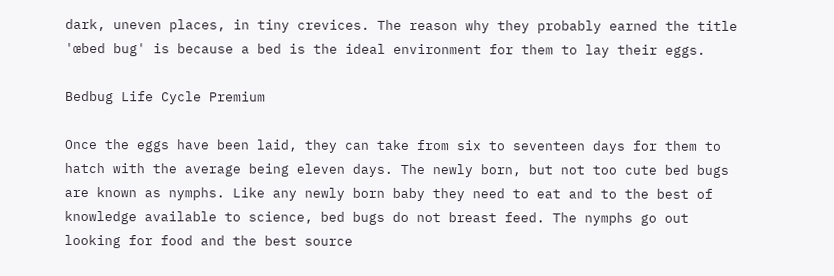dark, uneven places, in tiny crevices. The reason why they probably earned the title 'œbed bug' is because a bed is the ideal environment for them to lay their eggs.

Bedbug Life Cycle Premium

Once the eggs have been laid, they can take from six to seventeen days for them to hatch with the average being eleven days. The newly born, but not too cute bed bugs are known as nymphs. Like any newly born baby they need to eat and to the best of knowledge available to science, bed bugs do not breast feed. The nymphs go out looking for food and the best source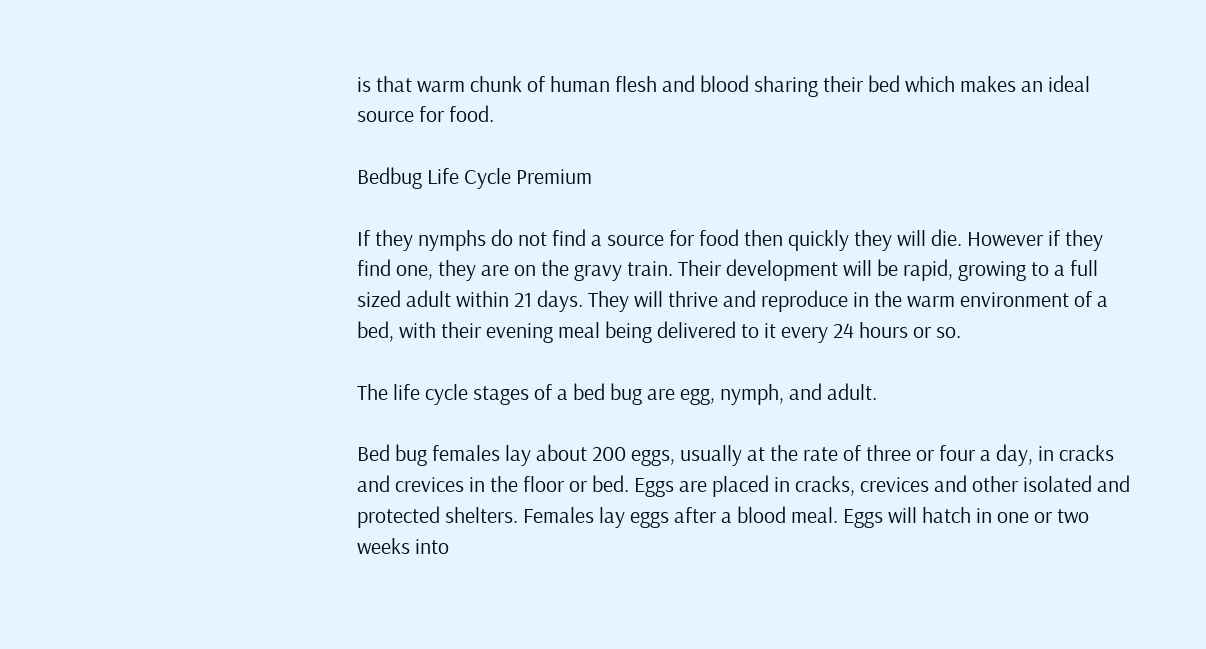is that warm chunk of human flesh and blood sharing their bed which makes an ideal source for food.

Bedbug Life Cycle Premium

If they nymphs do not find a source for food then quickly they will die. However if they find one, they are on the gravy train. Their development will be rapid, growing to a full sized adult within 21 days. They will thrive and reproduce in the warm environment of a bed, with their evening meal being delivered to it every 24 hours or so.

The life cycle stages of a bed bug are egg, nymph, and adult.

Bed bug females lay about 200 eggs, usually at the rate of three or four a day, in cracks and crevices in the floor or bed. Eggs are placed in cracks, crevices and other isolated and protected shelters. Females lay eggs after a blood meal. Eggs will hatch in one or two weeks into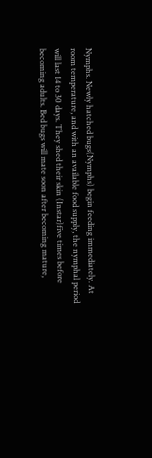Nymphs. Newly hatched bugs(Nymphs) begin feeding immediately. At room temperature, and with an available food supply, the nymphal period will last 14 to 30 days. They shed their skin (Instar)five times before becoming adults. Bed bugs will mate soon after becoming mature,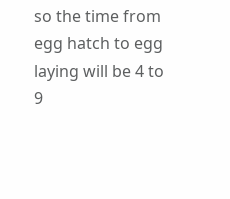so the time from egg hatch to egg laying will be 4 to 9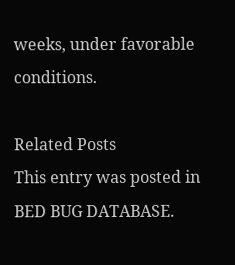weeks, under favorable conditions.

Related Posts
This entry was posted in BED BUG DATABASE.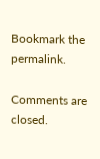Bookmark the permalink.

Comments are closed.